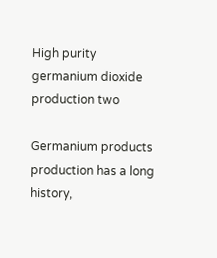High purity germanium dioxide production two

Germanium products production has a long history,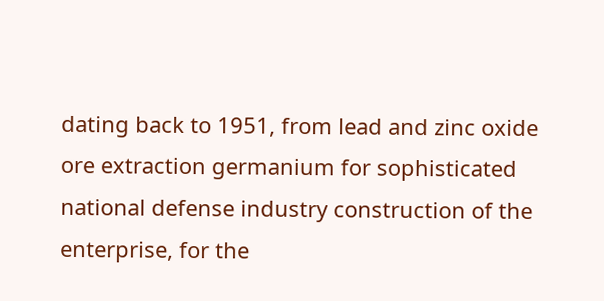dating back to 1951, from lead and zinc oxide ore extraction germanium for sophisticated national defense industry construction of the enterprise, for the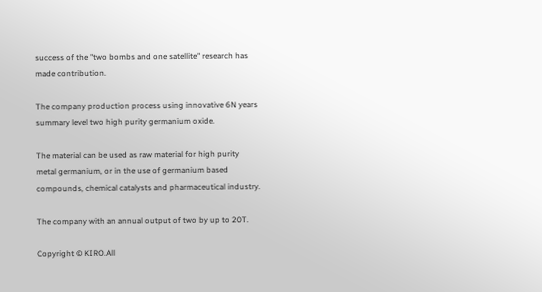success of the "two bombs and one satellite" research has made contribution.

The company production process using innovative 6N years summary level two high purity germanium oxide.

The material can be used as raw material for high purity metal germanium, or in the use of germanium based compounds, chemical catalysts and pharmaceutical industry.

The company with an annual output of two by up to 20T.

Copyright © KIRO.All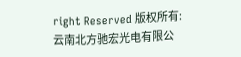right Reserved 版权所有:云南北方驰宏光电有限公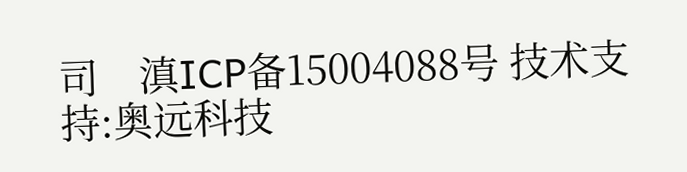司    滇ICP备15004088号 技术支持:奥远科技